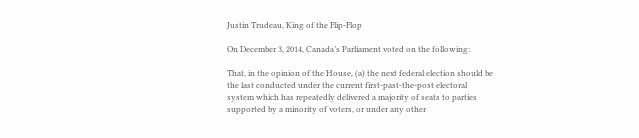Justin Trudeau, King of the Flip-Flop

On December 3, 2014, Canada’s Parliament voted on the following:

That, in the opinion of the House, (a) the next federal election should be the last conducted under the current first-past-the-post electoral system which has repeatedly delivered a majority of seats to parties supported by a minority of voters, or under any other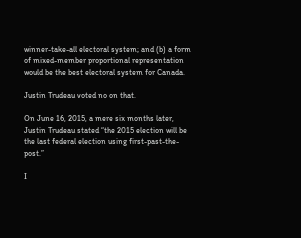winner-take-all electoral system; and (b) a form of mixed-member proportional representation would be the best electoral system for Canada.

Justin Trudeau voted no on that.

On June 16, 2015, a mere six months later, Justin Trudeau stated “the 2015 election will be the last federal election using first-past-the-post.”

I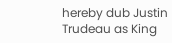hereby dub Justin Trudeau as King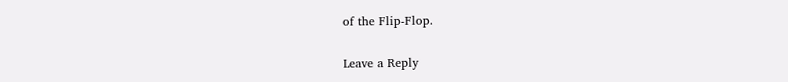of the Flip-Flop.

Leave a Reply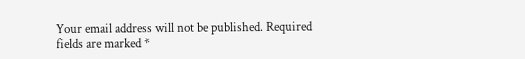Your email address will not be published. Required fields are marked *